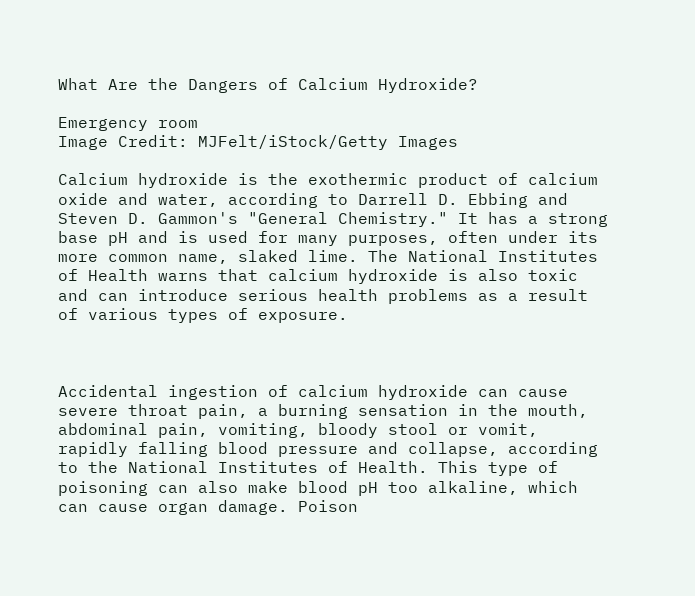What Are the Dangers of Calcium Hydroxide?

Emergency room
Image Credit: MJFelt/iStock/Getty Images

Calcium hydroxide is the exothermic product of calcium oxide and water, according to Darrell D. Ebbing and Steven D. Gammon's "General Chemistry." It has a strong base pH and is used for many purposes, often under its more common name, slaked lime. The National Institutes of Health warns that calcium hydroxide is also toxic and can introduce serious health problems as a result of various types of exposure.



Accidental ingestion of calcium hydroxide can cause severe throat pain, a burning sensation in the mouth, abdominal pain, vomiting, bloody stool or vomit, rapidly falling blood pressure and collapse, according to the National Institutes of Health. This type of poisoning can also make blood pH too alkaline, which can cause organ damage. Poison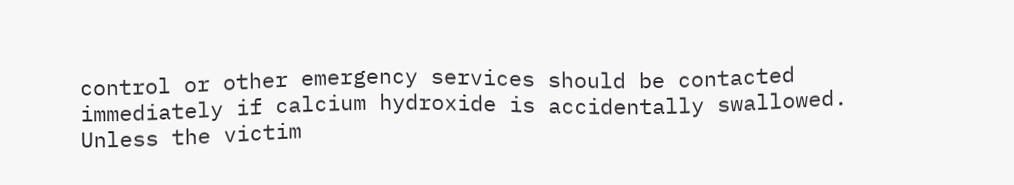control or other emergency services should be contacted immediately if calcium hydroxide is accidentally swallowed. Unless the victim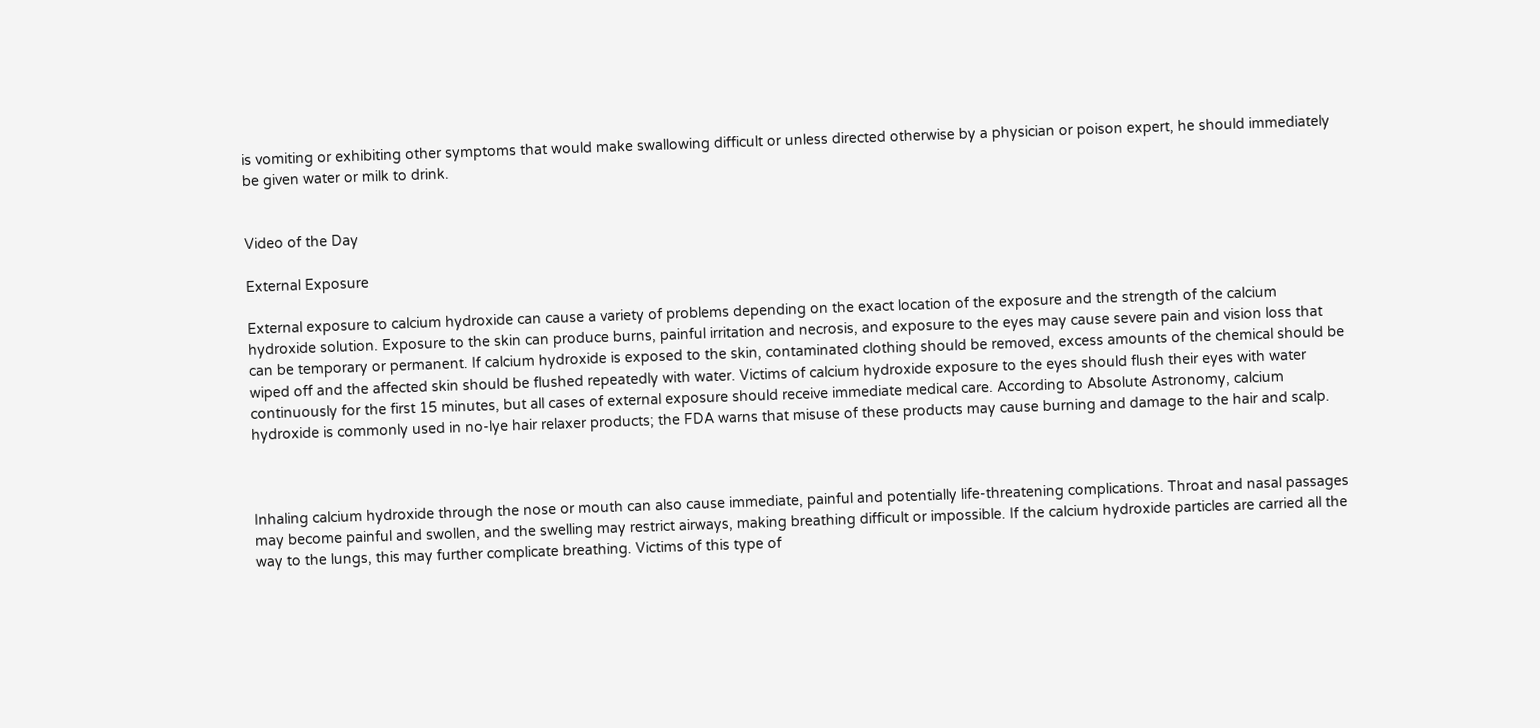is vomiting or exhibiting other symptoms that would make swallowing difficult or unless directed otherwise by a physician or poison expert, he should immediately be given water or milk to drink.


Video of the Day

External Exposure

External exposure to calcium hydroxide can cause a variety of problems depending on the exact location of the exposure and the strength of the calcium hydroxide solution. Exposure to the skin can produce burns, painful irritation and necrosis, and exposure to the eyes may cause severe pain and vision loss that can be temporary or permanent. If calcium hydroxide is exposed to the skin, contaminated clothing should be removed, excess amounts of the chemical should be wiped off and the affected skin should be flushed repeatedly with water. Victims of calcium hydroxide exposure to the eyes should flush their eyes with water continuously for the first 15 minutes, but all cases of external exposure should receive immediate medical care. According to Absolute Astronomy, calcium hydroxide is commonly used in no-lye hair relaxer products; the FDA warns that misuse of these products may cause burning and damage to the hair and scalp.



Inhaling calcium hydroxide through the nose or mouth can also cause immediate, painful and potentially life-threatening complications. Throat and nasal passages may become painful and swollen, and the swelling may restrict airways, making breathing difficult or impossible. If the calcium hydroxide particles are carried all the way to the lungs, this may further complicate breathing. Victims of this type of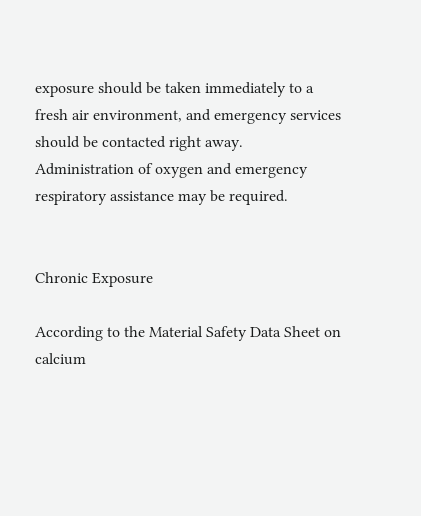exposure should be taken immediately to a fresh air environment, and emergency services should be contacted right away. Administration of oxygen and emergency respiratory assistance may be required.


Chronic Exposure

According to the Material Safety Data Sheet on calcium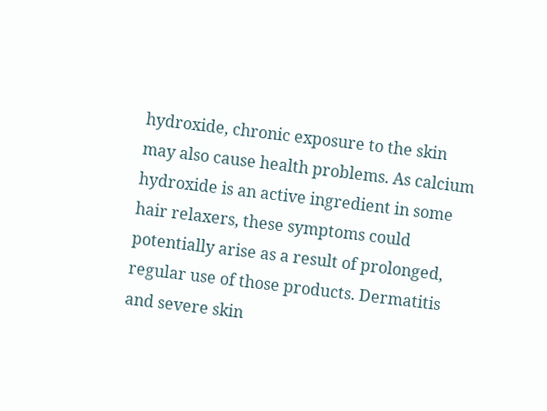hydroxide, chronic exposure to the skin may also cause health problems. As calcium hydroxide is an active ingredient in some hair relaxers, these symptoms could potentially arise as a result of prolonged, regular use of those products. Dermatitis and severe skin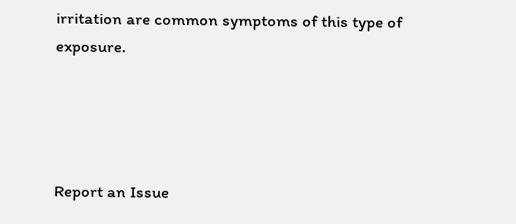irritation are common symptoms of this type of exposure.




Report an Issue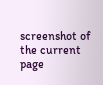screenshot of the current page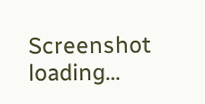Screenshot loading...